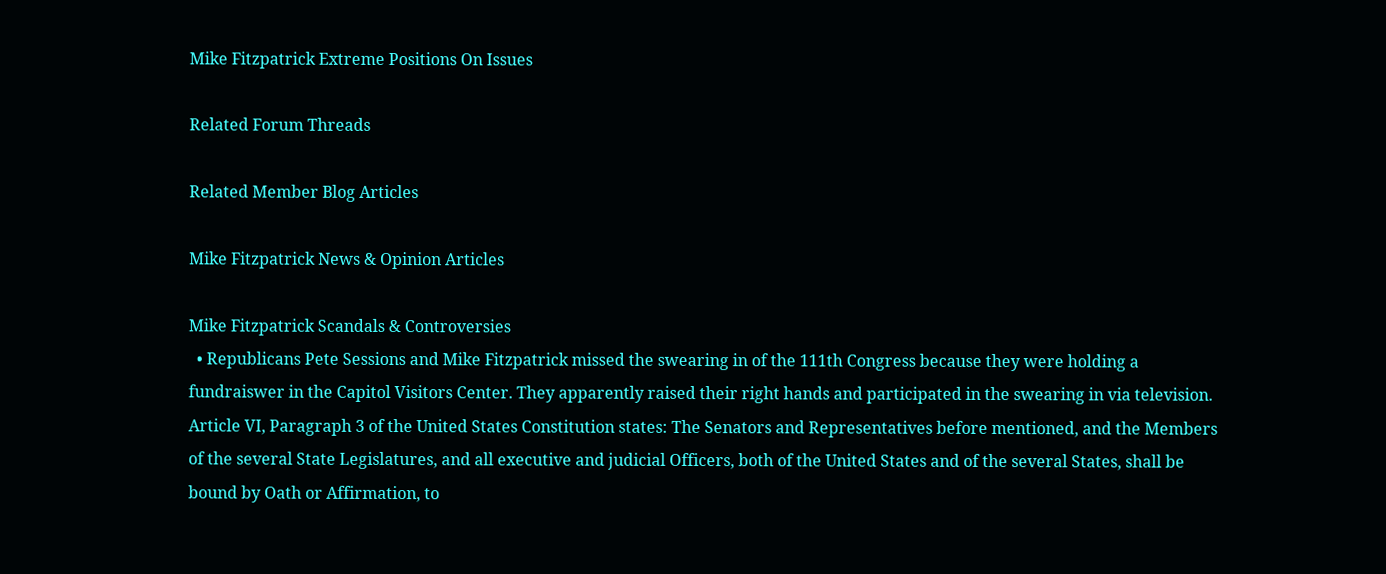Mike Fitzpatrick Extreme Positions On Issues

Related Forum Threads

Related Member Blog Articles

Mike Fitzpatrick News & Opinion Articles

Mike Fitzpatrick Scandals & Controversies
  • Republicans Pete Sessions and Mike Fitzpatrick missed the swearing in of the 111th Congress because they were holding a fundraiswer in the Capitol Visitors Center. They apparently raised their right hands and participated in the swearing in via television. Article VI, Paragraph 3 of the United States Constitution states: The Senators and Representatives before mentioned, and the Members of the several State Legislatures, and all executive and judicial Officers, both of the United States and of the several States, shall be bound by Oath or Affirmation, to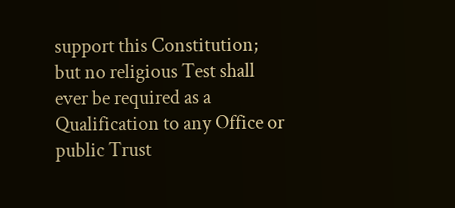support this Constitution; but no religious Test shall ever be required as a Qualification to any Office or public Trust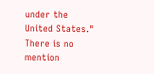under the United States." There is no mention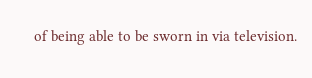of being able to be sworn in via television.